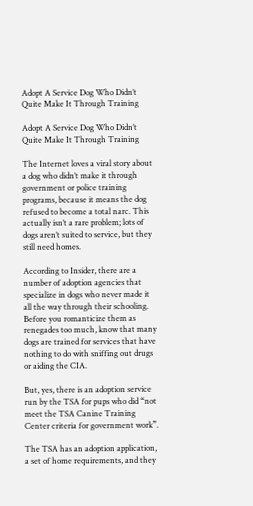Adopt A Service Dog Who Didn’t Quite Make It Through Training

Adopt A Service Dog Who Didn’t Quite Make It Through Training

The Internet loves a viral story about a dog who didn’t make it through government or police training programs, because it means the dog refused to become a total narc. This actually isn’t a rare problem; lots of dogs aren’t suited to service, but they still need homes.

According to Insider, there are a number of adoption agencies that specialize in dogs who never made it all the way through their schooling. Before you romanticize them as renegades too much, know that many dogs are trained for services that have nothing to do with sniffing out drugs or aiding the CIA.

But, yes, there is an adoption service run by the TSA for pups who did “not meet the TSA Canine Training Center criteria for government work”.

The TSA has an adoption application, a set of home requirements, and they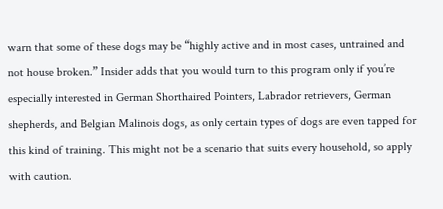warn that some of these dogs may be “highly active and in most cases, untrained and not house broken.” Insider adds that you would turn to this program only if you’re especially interested in German Shorthaired Pointers, Labrador retrievers, German shepherds, and Belgian Malinois dogs, as only certain types of dogs are even tapped for this kind of training. This might not be a scenario that suits every household, so apply with caution.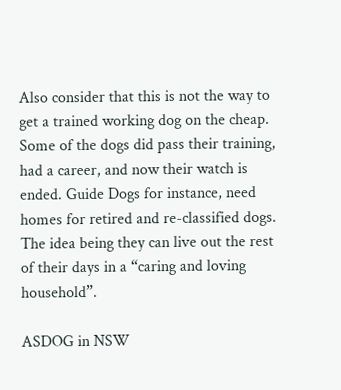Also consider that this is not the way to get a trained working dog on the cheap. Some of the dogs did pass their training, had a career, and now their watch is ended. Guide Dogs for instance, need homes for retired and re-classified dogs. The idea being they can live out the rest of their days in a “caring and loving household”.

ASDOG in NSW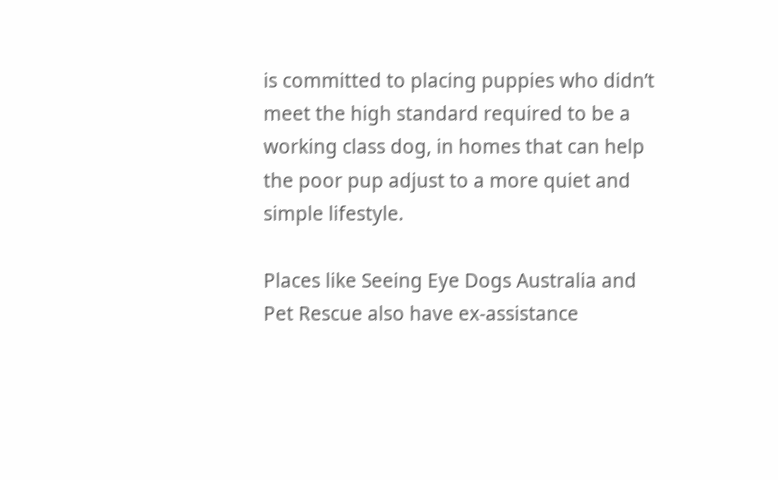is committed to placing puppies who didn’t meet the high standard required to be a working class dog, in homes that can help the poor pup adjust to a more quiet and simple lifestyle.

Places like Seeing Eye Dogs Australia and Pet Rescue also have ex-assistance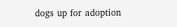dogs up for adoption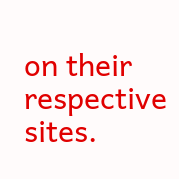on their respective sites.